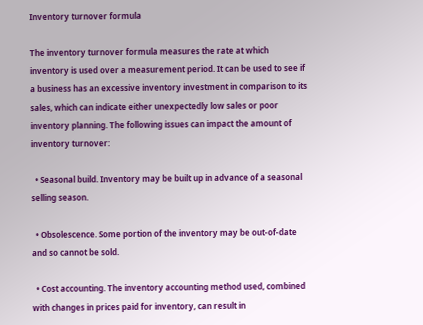Inventory turnover formula

The inventory turnover formula measures the rate at which inventory is used over a measurement period. It can be used to see if a business has an excessive inventory investment in comparison to its sales, which can indicate either unexpectedly low sales or poor inventory planning. The following issues can impact the amount of inventory turnover:

  • Seasonal build. Inventory may be built up in advance of a seasonal selling season.

  • Obsolescence. Some portion of the inventory may be out-of-date and so cannot be sold.

  • Cost accounting. The inventory accounting method used, combined with changes in prices paid for inventory, can result in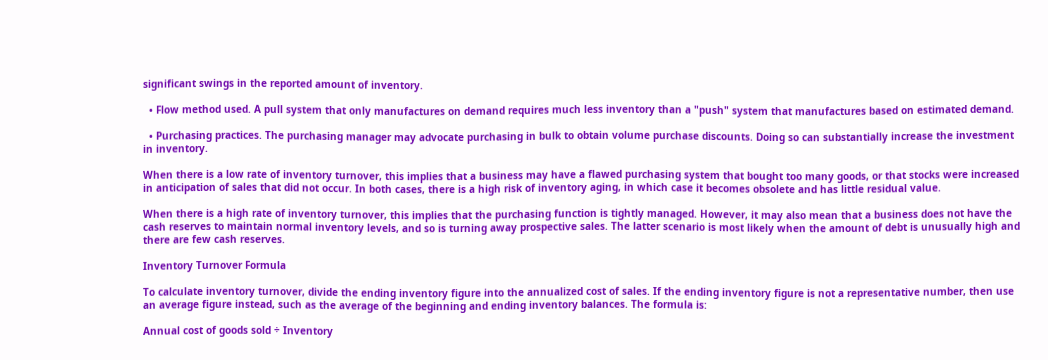significant swings in the reported amount of inventory.

  • Flow method used. A pull system that only manufactures on demand requires much less inventory than a "push" system that manufactures based on estimated demand.

  • Purchasing practices. The purchasing manager may advocate purchasing in bulk to obtain volume purchase discounts. Doing so can substantially increase the investment in inventory.

When there is a low rate of inventory turnover, this implies that a business may have a flawed purchasing system that bought too many goods, or that stocks were increased in anticipation of sales that did not occur. In both cases, there is a high risk of inventory aging, in which case it becomes obsolete and has little residual value.

When there is a high rate of inventory turnover, this implies that the purchasing function is tightly managed. However, it may also mean that a business does not have the cash reserves to maintain normal inventory levels, and so is turning away prospective sales. The latter scenario is most likely when the amount of debt is unusually high and there are few cash reserves.

Inventory Turnover Formula

To calculate inventory turnover, divide the ending inventory figure into the annualized cost of sales. If the ending inventory figure is not a representative number, then use an average figure instead, such as the average of the beginning and ending inventory balances. The formula is:

Annual cost of goods sold ÷ Inventory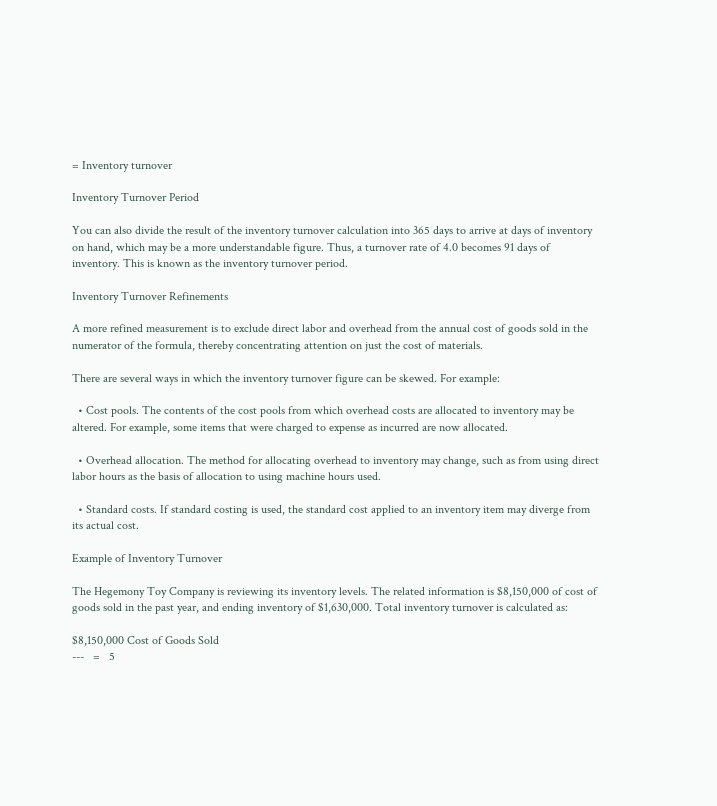= Inventory turnover

Inventory Turnover Period

You can also divide the result of the inventory turnover calculation into 365 days to arrive at days of inventory on hand, which may be a more understandable figure. Thus, a turnover rate of 4.0 becomes 91 days of inventory. This is known as the inventory turnover period.

Inventory Turnover Refinements

A more refined measurement is to exclude direct labor and overhead from the annual cost of goods sold in the numerator of the formula, thereby concentrating attention on just the cost of materials.

There are several ways in which the inventory turnover figure can be skewed. For example:

  • Cost pools. The contents of the cost pools from which overhead costs are allocated to inventory may be altered. For example, some items that were charged to expense as incurred are now allocated.

  • Overhead allocation. The method for allocating overhead to inventory may change, such as from using direct labor hours as the basis of allocation to using machine hours used.

  • Standard costs. If standard costing is used, the standard cost applied to an inventory item may diverge from its actual cost.

Example of Inventory Turnover

The Hegemony Toy Company is reviewing its inventory levels. The related information is $8,150,000 of cost of goods sold in the past year, and ending inventory of $1,630,000. Total inventory turnover is calculated as:

$8,150,000 Cost of Goods Sold
---   =   5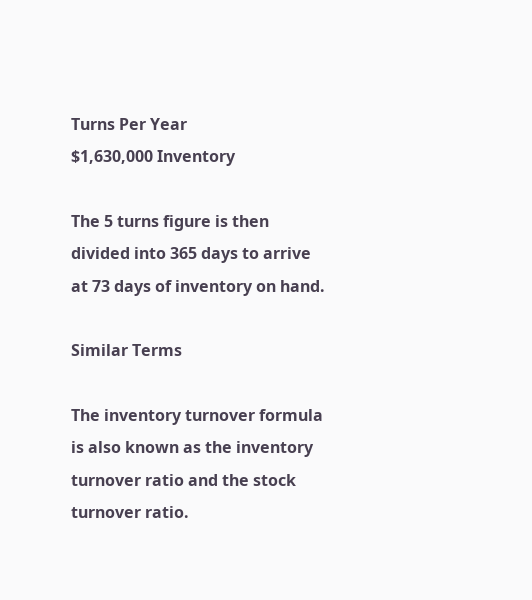Turns Per Year
$1,630,000 Inventory

The 5 turns figure is then divided into 365 days to arrive at 73 days of inventory on hand.

Similar Terms

The inventory turnover formula is also known as the inventory turnover ratio and the stock turnover ratio.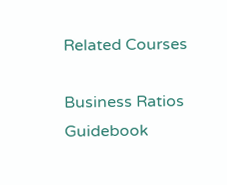Related Courses

Business Ratios Guidebook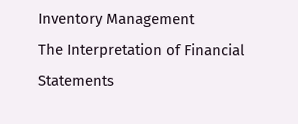Inventory Management
The Interpretation of Financial Statements